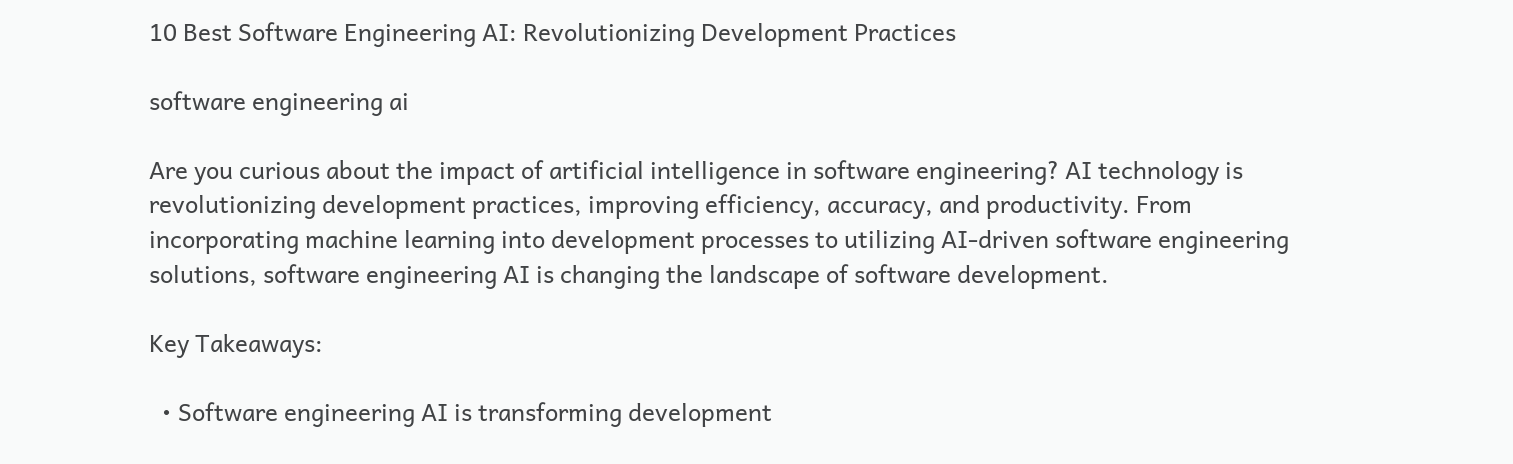10 Best Software Engineering AI: Revolutionizing Development Practices

software engineering ai

Are you curious about the impact of artificial intelligence in software engineering? AI technology is revolutionizing development practices, improving efficiency, accuracy, and productivity. From incorporating machine learning into development processes to utilizing AI-driven software engineering solutions, software engineering AI is changing the landscape of software development.

Key Takeaways:

  • Software engineering AI is transforming development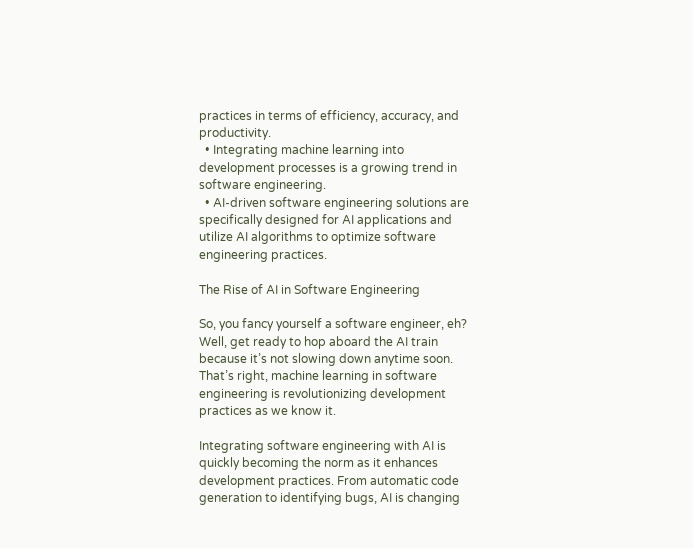practices in terms of efficiency, accuracy, and productivity.
  • Integrating machine learning into development processes is a growing trend in software engineering.
  • AI-driven software engineering solutions are specifically designed for AI applications and utilize AI algorithms to optimize software engineering practices.

The Rise of AI in Software Engineering

So, you fancy yourself a software engineer, eh? Well, get ready to hop aboard the AI train because it’s not slowing down anytime soon. That’s right, machine learning in software engineering is revolutionizing development practices as we know it.

Integrating software engineering with AI is quickly becoming the norm as it enhances development practices. From automatic code generation to identifying bugs, AI is changing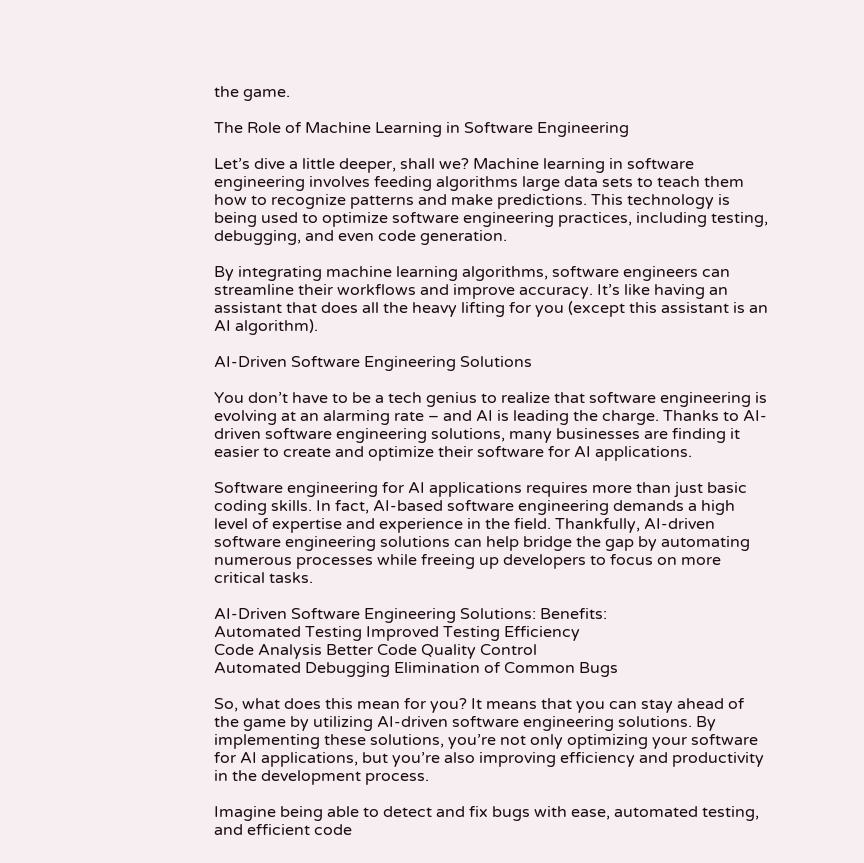the game.

The Role of Machine Learning in Software Engineering

Let’s dive a little deeper, shall we? Machine learning in software engineering involves feeding algorithms large data sets to teach them how to recognize patterns and make predictions. This technology is being used to optimize software engineering practices, including testing, debugging, and even code generation.

By integrating machine learning algorithms, software engineers can streamline their workflows and improve accuracy. It’s like having an assistant that does all the heavy lifting for you (except this assistant is an AI algorithm).

AI-Driven Software Engineering Solutions

You don’t have to be a tech genius to realize that software engineering is evolving at an alarming rate – and AI is leading the charge. Thanks to AI-driven software engineering solutions, many businesses are finding it easier to create and optimize their software for AI applications.

Software engineering for AI applications requires more than just basic coding skills. In fact, AI-based software engineering demands a high level of expertise and experience in the field. Thankfully, AI-driven software engineering solutions can help bridge the gap by automating numerous processes while freeing up developers to focus on more critical tasks.

AI-Driven Software Engineering Solutions: Benefits:
Automated Testing Improved Testing Efficiency
Code Analysis Better Code Quality Control
Automated Debugging Elimination of Common Bugs

So, what does this mean for you? It means that you can stay ahead of the game by utilizing AI-driven software engineering solutions. By implementing these solutions, you’re not only optimizing your software for AI applications, but you’re also improving efficiency and productivity in the development process.

Imagine being able to detect and fix bugs with ease, automated testing, and efficient code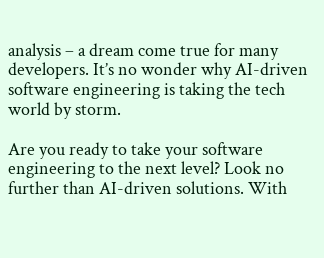analysis – a dream come true for many developers. It’s no wonder why AI-driven software engineering is taking the tech world by storm.

Are you ready to take your software engineering to the next level? Look no further than AI-driven solutions. With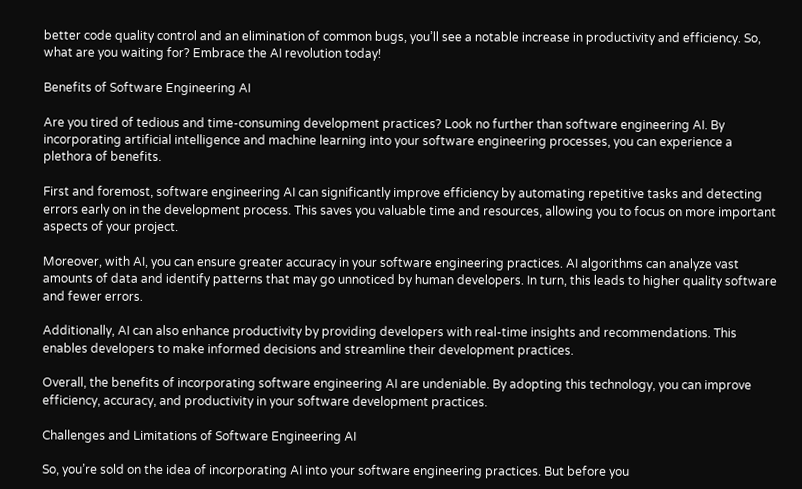better code quality control and an elimination of common bugs, you’ll see a notable increase in productivity and efficiency. So, what are you waiting for? Embrace the AI revolution today!

Benefits of Software Engineering AI

Are you tired of tedious and time-consuming development practices? Look no further than software engineering AI. By incorporating artificial intelligence and machine learning into your software engineering processes, you can experience a plethora of benefits.

First and foremost, software engineering AI can significantly improve efficiency by automating repetitive tasks and detecting errors early on in the development process. This saves you valuable time and resources, allowing you to focus on more important aspects of your project.

Moreover, with AI, you can ensure greater accuracy in your software engineering practices. AI algorithms can analyze vast amounts of data and identify patterns that may go unnoticed by human developers. In turn, this leads to higher quality software and fewer errors.

Additionally, AI can also enhance productivity by providing developers with real-time insights and recommendations. This enables developers to make informed decisions and streamline their development practices.

Overall, the benefits of incorporating software engineering AI are undeniable. By adopting this technology, you can improve efficiency, accuracy, and productivity in your software development practices.

Challenges and Limitations of Software Engineering AI

So, you’re sold on the idea of incorporating AI into your software engineering practices. But before you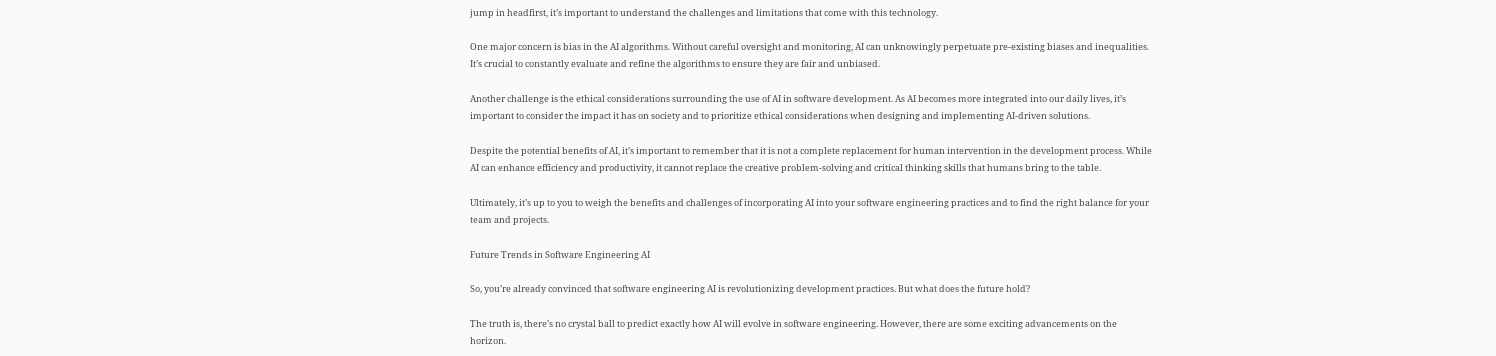jump in headfirst, it’s important to understand the challenges and limitations that come with this technology.

One major concern is bias in the AI algorithms. Without careful oversight and monitoring, AI can unknowingly perpetuate pre-existing biases and inequalities. It’s crucial to constantly evaluate and refine the algorithms to ensure they are fair and unbiased.

Another challenge is the ethical considerations surrounding the use of AI in software development. As AI becomes more integrated into our daily lives, it’s important to consider the impact it has on society and to prioritize ethical considerations when designing and implementing AI-driven solutions.

Despite the potential benefits of AI, it’s important to remember that it is not a complete replacement for human intervention in the development process. While AI can enhance efficiency and productivity, it cannot replace the creative problem-solving and critical thinking skills that humans bring to the table.

Ultimately, it’s up to you to weigh the benefits and challenges of incorporating AI into your software engineering practices and to find the right balance for your team and projects.

Future Trends in Software Engineering AI

So, you’re already convinced that software engineering AI is revolutionizing development practices. But what does the future hold?

The truth is, there’s no crystal ball to predict exactly how AI will evolve in software engineering. However, there are some exciting advancements on the horizon.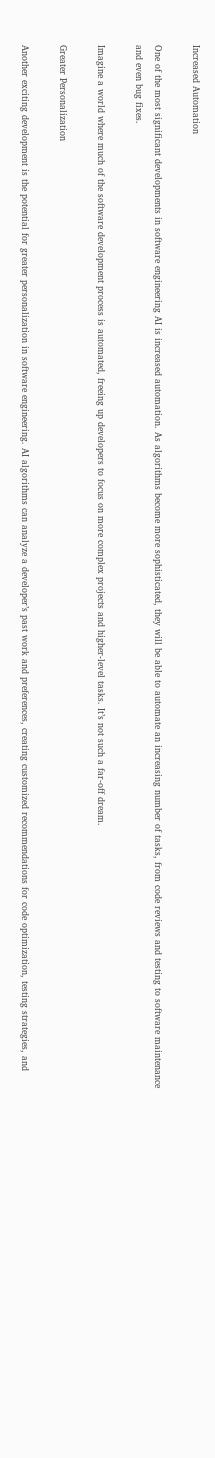Increased Automation

One of the most significant developments in software engineering AI is increased automation. As algorithms become more sophisticated, they will be able to automate an increasing number of tasks, from code reviews and testing to software maintenance and even bug fixes.

Imagine a world where much of the software development process is automated, freeing up developers to focus on more complex projects and higher-level tasks. It’s not such a far-off dream.

Greater Personalization

Another exciting development is the potential for greater personalization in software engineering. AI algorithms can analyze a developer’s past work and preferences, creating customized recommendations for code optimization, testing strategies, and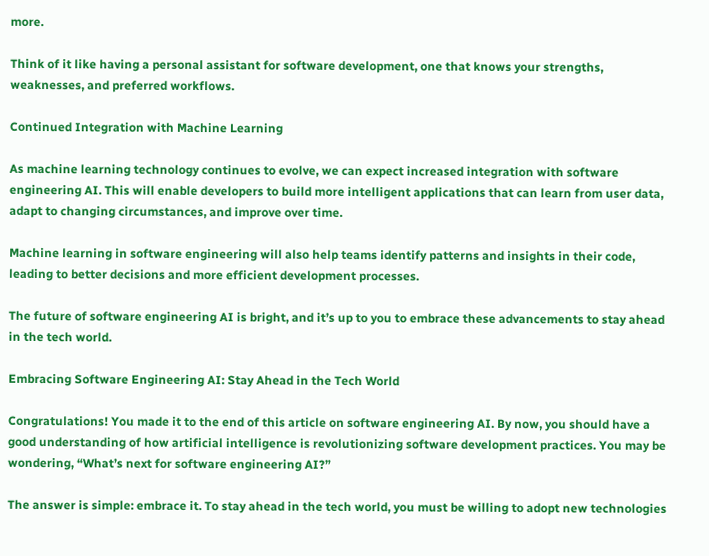more.

Think of it like having a personal assistant for software development, one that knows your strengths, weaknesses, and preferred workflows.

Continued Integration with Machine Learning

As machine learning technology continues to evolve, we can expect increased integration with software engineering AI. This will enable developers to build more intelligent applications that can learn from user data, adapt to changing circumstances, and improve over time.

Machine learning in software engineering will also help teams identify patterns and insights in their code, leading to better decisions and more efficient development processes.

The future of software engineering AI is bright, and it’s up to you to embrace these advancements to stay ahead in the tech world.

Embracing Software Engineering AI: Stay Ahead in the Tech World

Congratulations! You made it to the end of this article on software engineering AI. By now, you should have a good understanding of how artificial intelligence is revolutionizing software development practices. You may be wondering, “What’s next for software engineering AI?”

The answer is simple: embrace it. To stay ahead in the tech world, you must be willing to adopt new technologies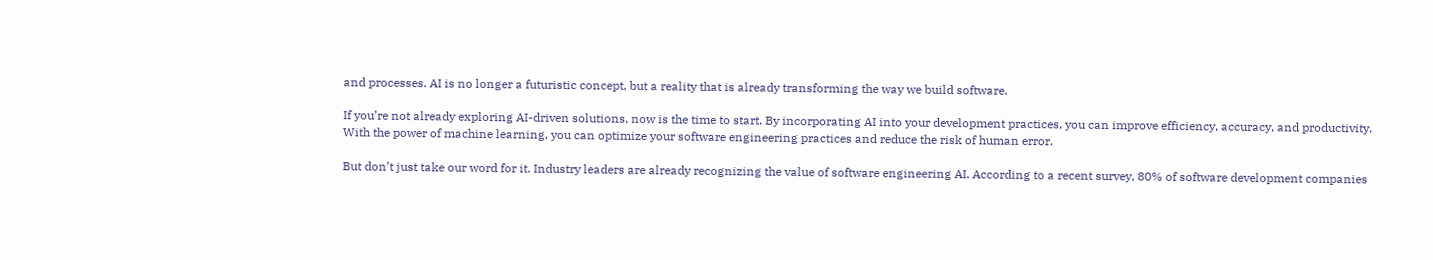and processes. AI is no longer a futuristic concept, but a reality that is already transforming the way we build software.

If you’re not already exploring AI-driven solutions, now is the time to start. By incorporating AI into your development practices, you can improve efficiency, accuracy, and productivity. With the power of machine learning, you can optimize your software engineering practices and reduce the risk of human error.

But don’t just take our word for it. Industry leaders are already recognizing the value of software engineering AI. According to a recent survey, 80% of software development companies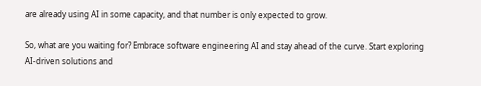are already using AI in some capacity, and that number is only expected to grow.

So, what are you waiting for? Embrace software engineering AI and stay ahead of the curve. Start exploring AI-driven solutions and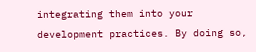integrating them into your development practices. By doing so,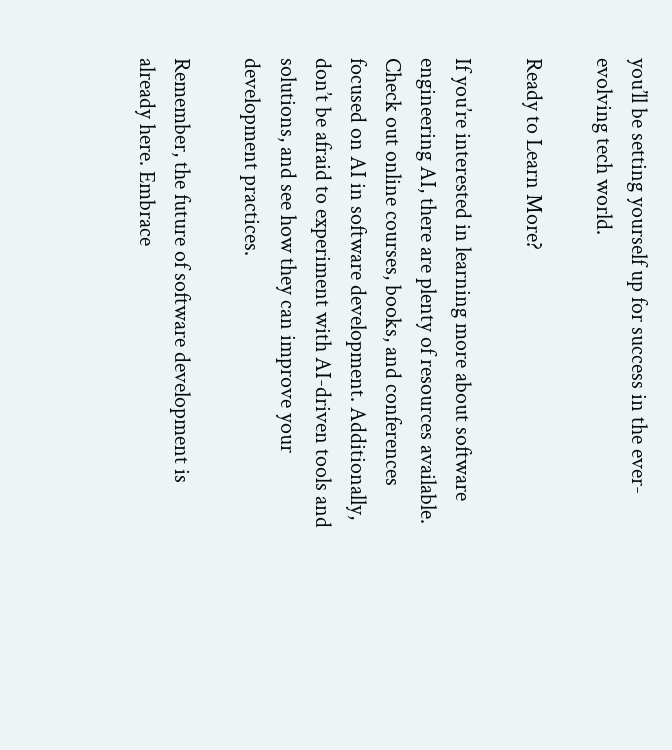you’ll be setting yourself up for success in the ever-evolving tech world.

Ready to Learn More?

If you’re interested in learning more about software engineering AI, there are plenty of resources available. Check out online courses, books, and conferences focused on AI in software development. Additionally, don’t be afraid to experiment with AI-driven tools and solutions, and see how they can improve your development practices.

Remember, the future of software development is already here. Embrace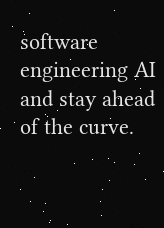software engineering AI and stay ahead of the curve.